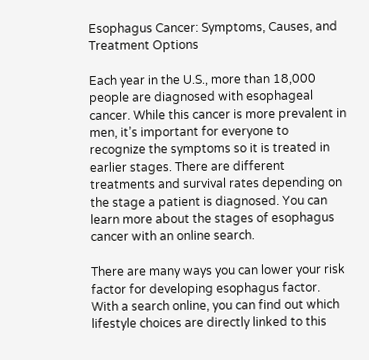Esophagus Cancer: Symptoms, Causes, and Treatment Options

Each year in the U.S., more than 18,000 people are diagnosed with esophageal cancer. While this cancer is more prevalent in men, it’s important for everyone to recognize the symptoms so it is treated in earlier stages. There are different treatments and survival rates depending on the stage a patient is diagnosed. You can learn more about the stages of esophagus cancer with an online search.

There are many ways you can lower your risk factor for developing esophagus factor. With a search online, you can find out which lifestyle choices are directly linked to this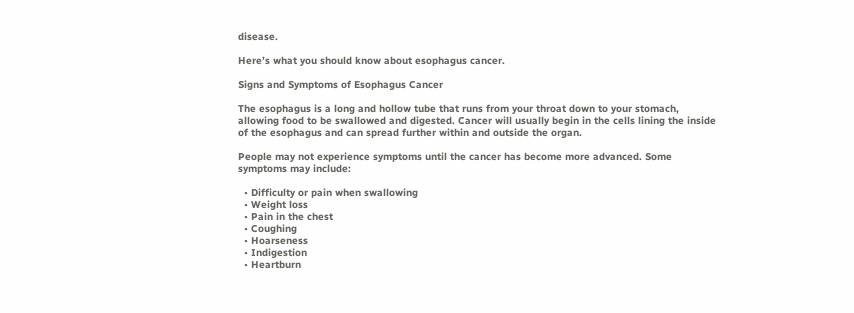disease.

Here’s what you should know about esophagus cancer.

Signs and Symptoms of Esophagus Cancer

The esophagus is a long and hollow tube that runs from your throat down to your stomach, allowing food to be swallowed and digested. Cancer will usually begin in the cells lining the inside of the esophagus and can spread further within and outside the organ.

People may not experience symptoms until the cancer has become more advanced. Some symptoms may include:

  • Difficulty or pain when swallowing
  • Weight loss
  • Pain in the chest
  • Coughing
  • Hoarseness
  • Indigestion
  • Heartburn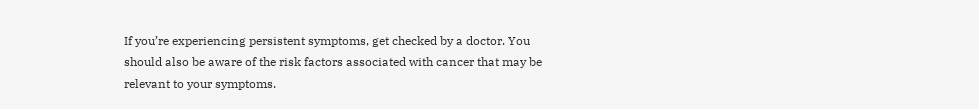If you’re experiencing persistent symptoms, get checked by a doctor. You should also be aware of the risk factors associated with cancer that may be relevant to your symptoms.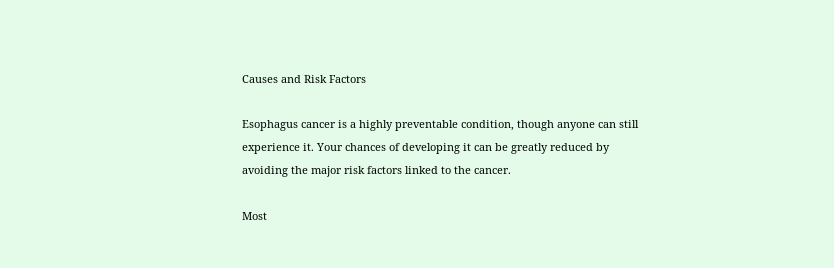Causes and Risk Factors

Esophagus cancer is a highly preventable condition, though anyone can still experience it. Your chances of developing it can be greatly reduced by avoiding the major risk factors linked to the cancer.

Most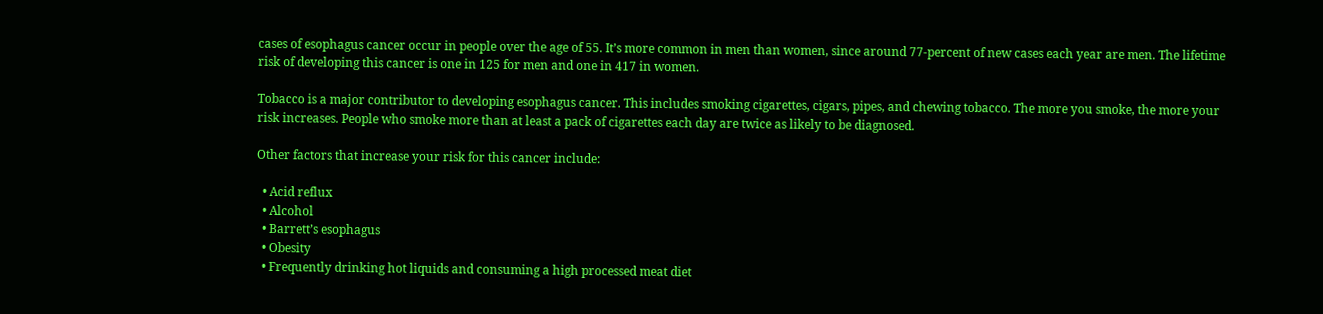cases of esophagus cancer occur in people over the age of 55. It’s more common in men than women, since around 77-percent of new cases each year are men. The lifetime risk of developing this cancer is one in 125 for men and one in 417 in women.

Tobacco is a major contributor to developing esophagus cancer. This includes smoking cigarettes, cigars, pipes, and chewing tobacco. The more you smoke, the more your risk increases. People who smoke more than at least a pack of cigarettes each day are twice as likely to be diagnosed.

Other factors that increase your risk for this cancer include:

  • Acid reflux
  • Alcohol
  • Barrett’s esophagus
  • Obesity
  • Frequently drinking hot liquids and consuming a high processed meat diet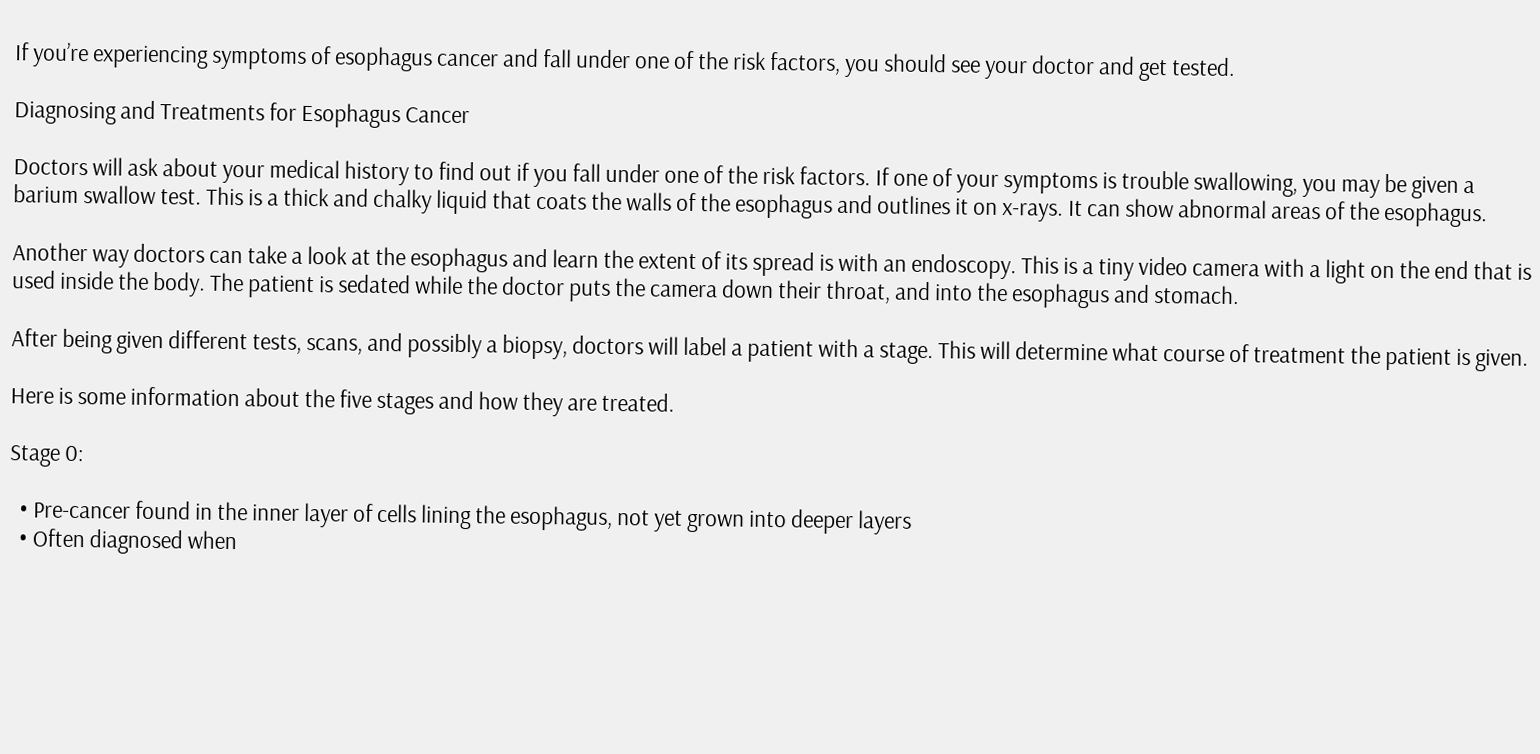If you’re experiencing symptoms of esophagus cancer and fall under one of the risk factors, you should see your doctor and get tested.

Diagnosing and Treatments for Esophagus Cancer

Doctors will ask about your medical history to find out if you fall under one of the risk factors. If one of your symptoms is trouble swallowing, you may be given a barium swallow test. This is a thick and chalky liquid that coats the walls of the esophagus and outlines it on x-rays. It can show abnormal areas of the esophagus.

Another way doctors can take a look at the esophagus and learn the extent of its spread is with an endoscopy. This is a tiny video camera with a light on the end that is used inside the body. The patient is sedated while the doctor puts the camera down their throat, and into the esophagus and stomach.

After being given different tests, scans, and possibly a biopsy, doctors will label a patient with a stage. This will determine what course of treatment the patient is given.

Here is some information about the five stages and how they are treated.

Stage 0:

  • Pre-cancer found in the inner layer of cells lining the esophagus, not yet grown into deeper layers
  • Often diagnosed when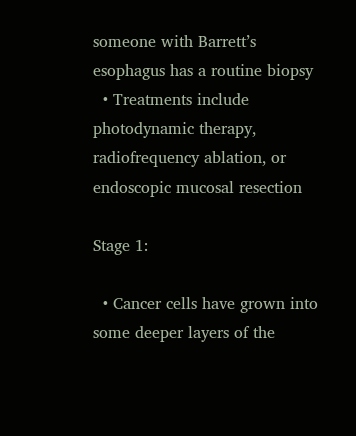someone with Barrett’s esophagus has a routine biopsy
  • Treatments include photodynamic therapy, radiofrequency ablation, or endoscopic mucosal resection

Stage 1:

  • Cancer cells have grown into some deeper layers of the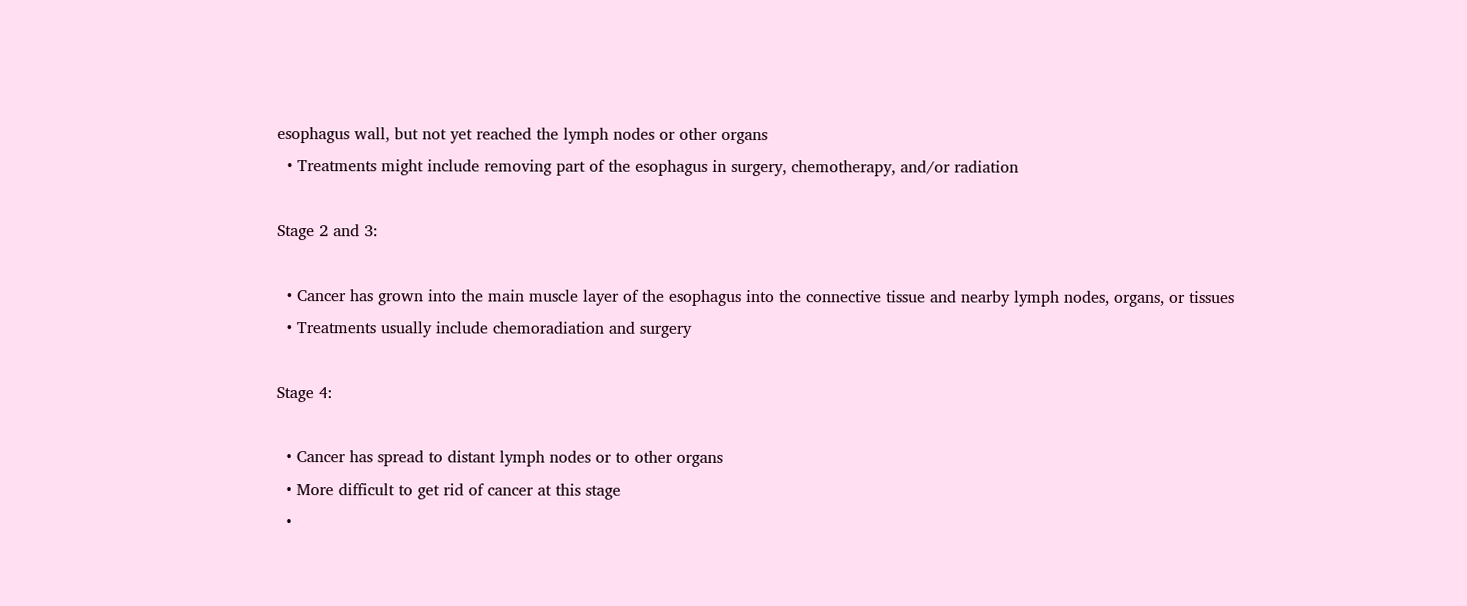esophagus wall, but not yet reached the lymph nodes or other organs
  • Treatments might include removing part of the esophagus in surgery, chemotherapy, and/or radiation

Stage 2 and 3:

  • Cancer has grown into the main muscle layer of the esophagus into the connective tissue and nearby lymph nodes, organs, or tissues
  • Treatments usually include chemoradiation and surgery

Stage 4:

  • Cancer has spread to distant lymph nodes or to other organs
  • More difficult to get rid of cancer at this stage
  •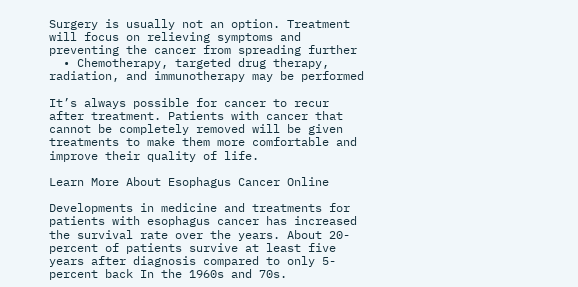Surgery is usually not an option. Treatment will focus on relieving symptoms and preventing the cancer from spreading further
  • Chemotherapy, targeted drug therapy, radiation, and immunotherapy may be performed

It’s always possible for cancer to recur after treatment. Patients with cancer that cannot be completely removed will be given treatments to make them more comfortable and improve their quality of life.

Learn More About Esophagus Cancer Online

Developments in medicine and treatments for patients with esophagus cancer has increased the survival rate over the years. About 20-percent of patients survive at least five years after diagnosis compared to only 5-percent back In the 1960s and 70s.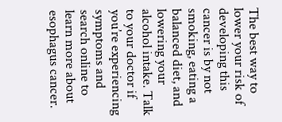The best way to lower your risk of developing this cancer is by not smoking, eating a balanced diet, and lowering your alcohol intake. Talk to your doctor if you’re experiencing symptoms and search online to learn more about esophagus cancer.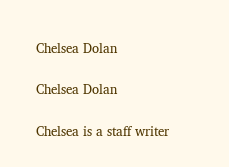Chelsea Dolan

Chelsea Dolan

Chelsea is a staff writer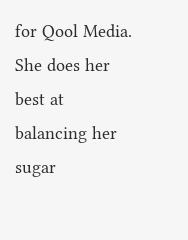for Qool Media. She does her best at balancing her sugar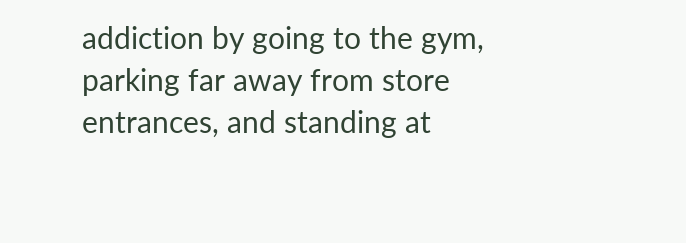addiction by going to the gym, parking far away from store entrances, and standing at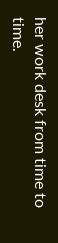her work desk from time to time.